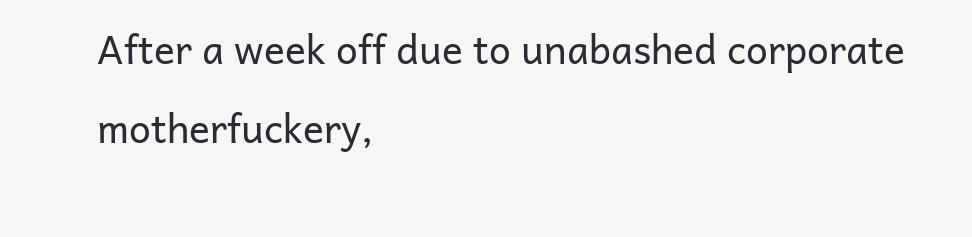After a week off due to unabashed corporate motherfuckery,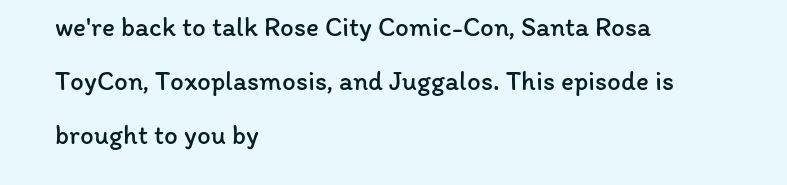we're back to talk Rose City Comic-Con, Santa Rosa ToyCon, Toxoplasmosis, and Juggalos. This episode is brought to you by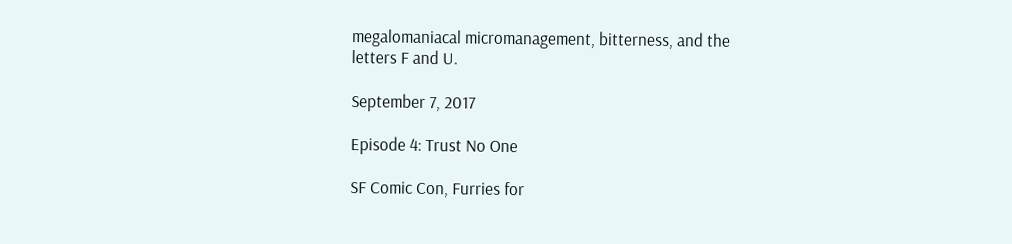megalomaniacal micromanagement, bitterness, and the letters F and U.

September 7, 2017

Episode 4: Trust No One

SF Comic Con, Furries for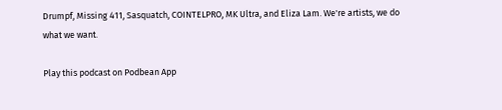Drumpf, Missing 411, Sasquatch, COINTELPRO, MK Ultra, and Eliza Lam. We're artists, we do what we want.

Play this podcast on Podbean App